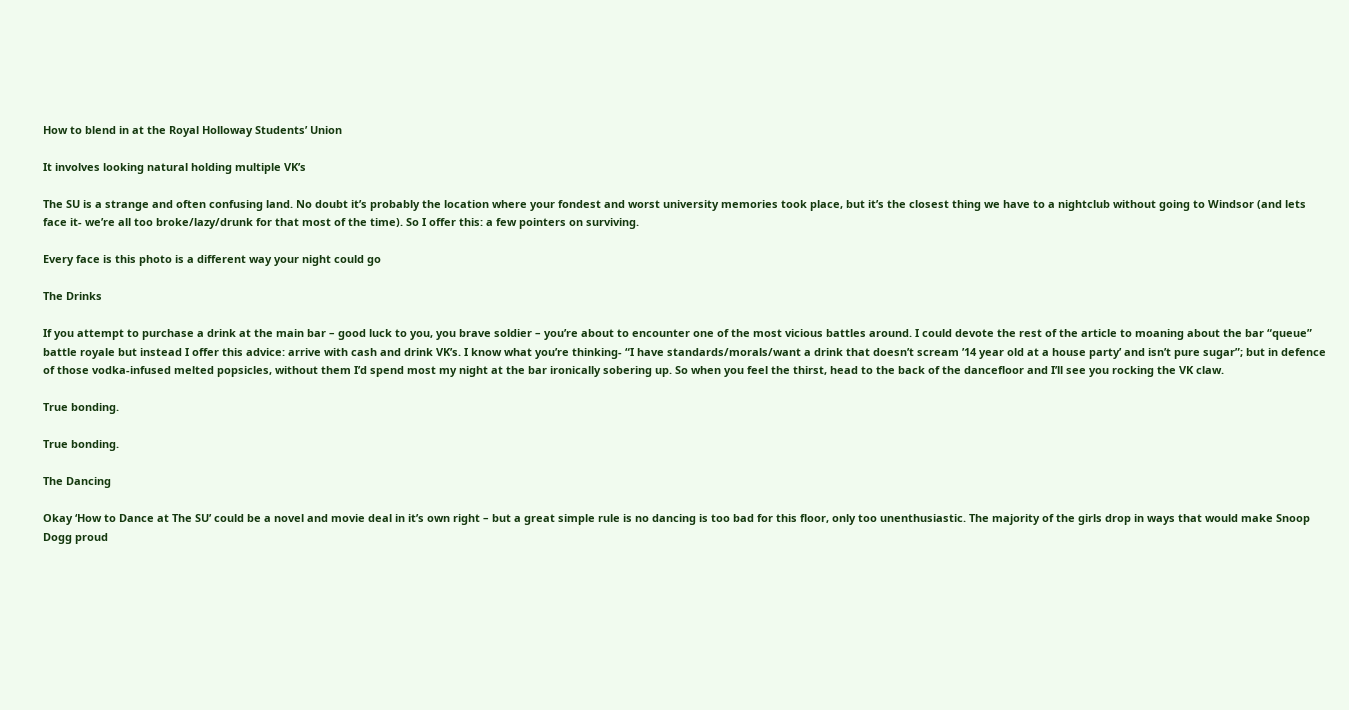How to blend in at the Royal Holloway Students’ Union

It involves looking natural holding multiple VK’s

The SU is a strange and often confusing land. No doubt it’s probably the location where your fondest and worst university memories took place, but it’s the closest thing we have to a nightclub without going to Windsor (and lets face it- we’re all too broke/lazy/drunk for that most of the time). So I offer this: a few pointers on surviving.

Every face is this photo is a different way your night could go

The Drinks

If you attempt to purchase a drink at the main bar – good luck to you, you brave soldier – you’re about to encounter one of the most vicious battles around. I could devote the rest of the article to moaning about the bar “queue” battle royale but instead I offer this advice: arrive with cash and drink VK’s. I know what you’re thinking- “I have standards/morals/want a drink that doesn’t scream ’14 year old at a house party’ and isn’t pure sugar”; but in defence of those vodka-infused melted popsicles, without them I’d spend most my night at the bar ironically sobering up. So when you feel the thirst, head to the back of the dancefloor and I’ll see you rocking the VK claw.

True bonding.

True bonding.

The Dancing

Okay ‘How to Dance at The SU’ could be a novel and movie deal in it’s own right – but a great simple rule is no dancing is too bad for this floor, only too unenthusiastic. The majority of the girls drop in ways that would make Snoop Dogg proud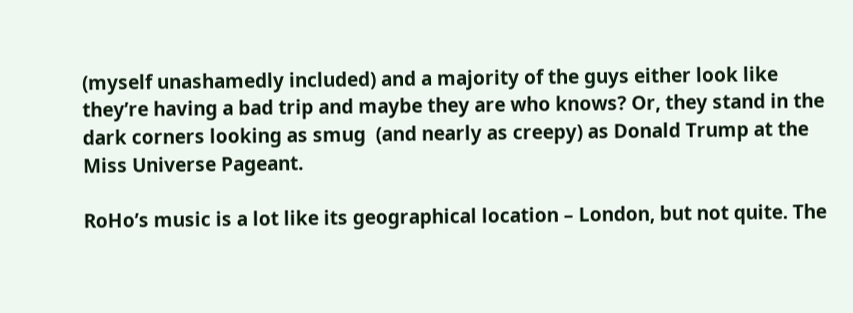(myself unashamedly included) and a majority of the guys either look like they’re having a bad trip and maybe they are who knows? Or, they stand in the dark corners looking as smug  (and nearly as creepy) as Donald Trump at the Miss Universe Pageant.

RoHo’s music is a lot like its geographical location – London, but not quite. The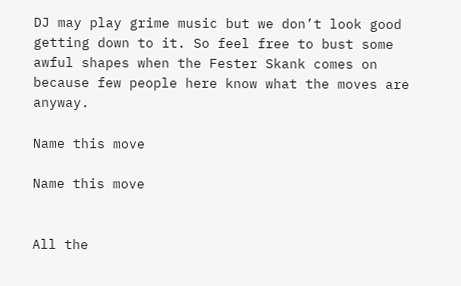DJ may play grime music but we don’t look good getting down to it. So feel free to bust some awful shapes when the Fester Skank comes on because few people here know what the moves are anyway.

Name this move

Name this move


All the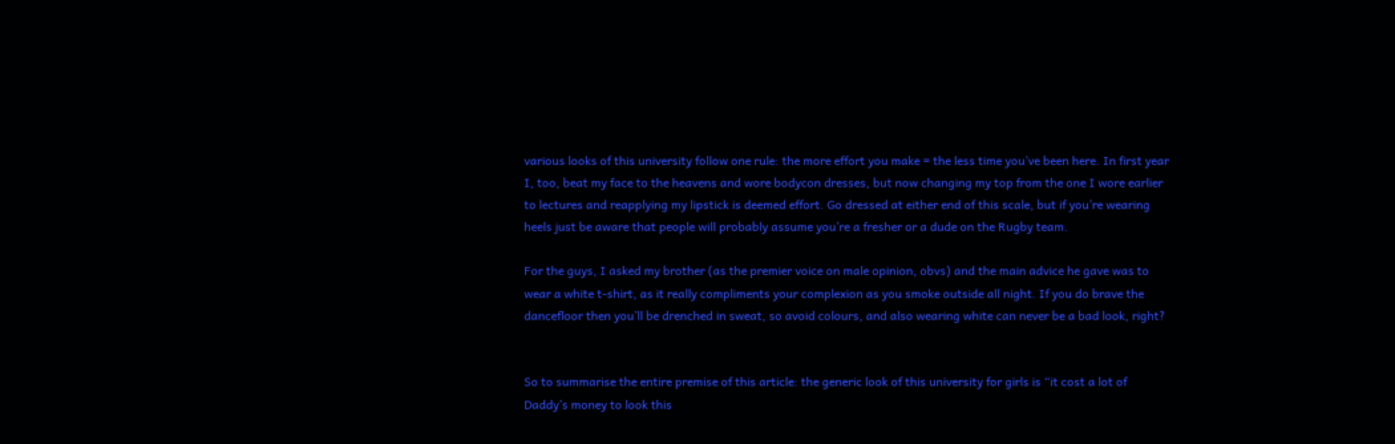various looks of this university follow one rule: the more effort you make = the less time you’ve been here. In first year I, too, beat my face to the heavens and wore bodycon dresses, but now changing my top from the one I wore earlier to lectures and reapplying my lipstick is deemed effort. Go dressed at either end of this scale, but if you’re wearing heels just be aware that people will probably assume you’re a fresher or a dude on the Rugby team.

For the guys, I asked my brother (as the premier voice on male opinion, obvs) and the main advice he gave was to wear a white t-shirt, as it really compliments your complexion as you smoke outside all night. If you do brave the dancefloor then you’ll be drenched in sweat, so avoid colours, and also wearing white can never be a bad look, right?


So to summarise the entire premise of this article: the generic look of this university for girls is “it cost a lot of Daddy’s money to look this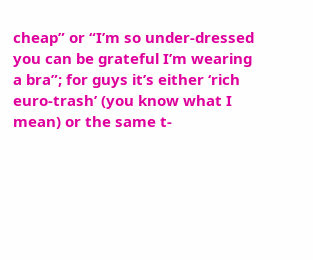cheap” or “I’m so under-dressed you can be grateful I’m wearing a bra”; for guys it’s either ‘rich euro-trash’ (you know what I mean) or the same t-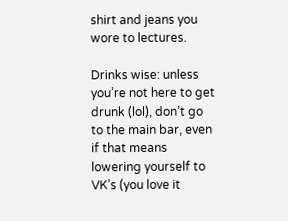shirt and jeans you wore to lectures.

Drinks wise: unless you’re not here to get drunk (lol), don’t go to the main bar, even if that means lowering yourself to VK’s (you love it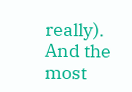really). And the most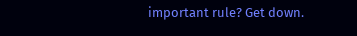important rule? Get down.